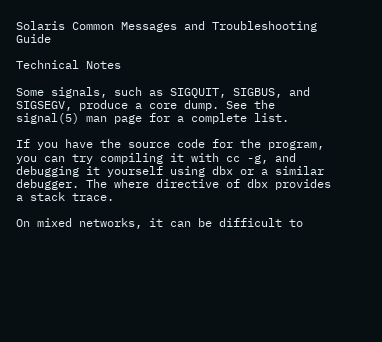Solaris Common Messages and Troubleshooting Guide

Technical Notes

Some signals, such as SIGQUIT, SIGBUS, and SIGSEGV, produce a core dump. See the signal(5) man page for a complete list.

If you have the source code for the program, you can try compiling it with cc -g, and debugging it yourself using dbx or a similar debugger. The where directive of dbx provides a stack trace.

On mixed networks, it can be difficult to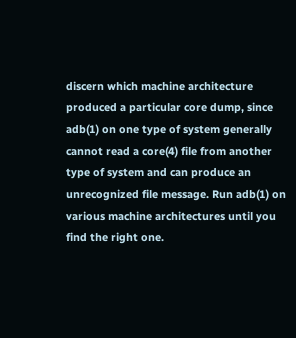discern which machine architecture produced a particular core dump, since adb(1) on one type of system generally cannot read a core(4) file from another type of system and can produce an unrecognized file message. Run adb(1) on various machine architectures until you find the right one.